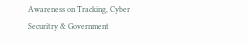Awareness on Tracking, Cyber Securitry & Government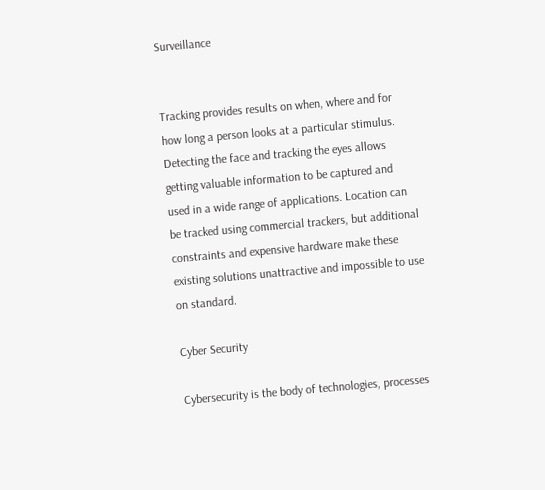Surveillance


Tracking provides results on when, where and for how long a person looks at a particular stimulus. Detecting the face and tracking the eyes allows getting valuable information to be captured and used in a wide range of applications. Location can be tracked using commercial trackers, but additional constraints and expensive hardware make these existing solutions unattractive and impossible to use on standard.

Cyber Security

Cybersecurity is the body of technologies, processes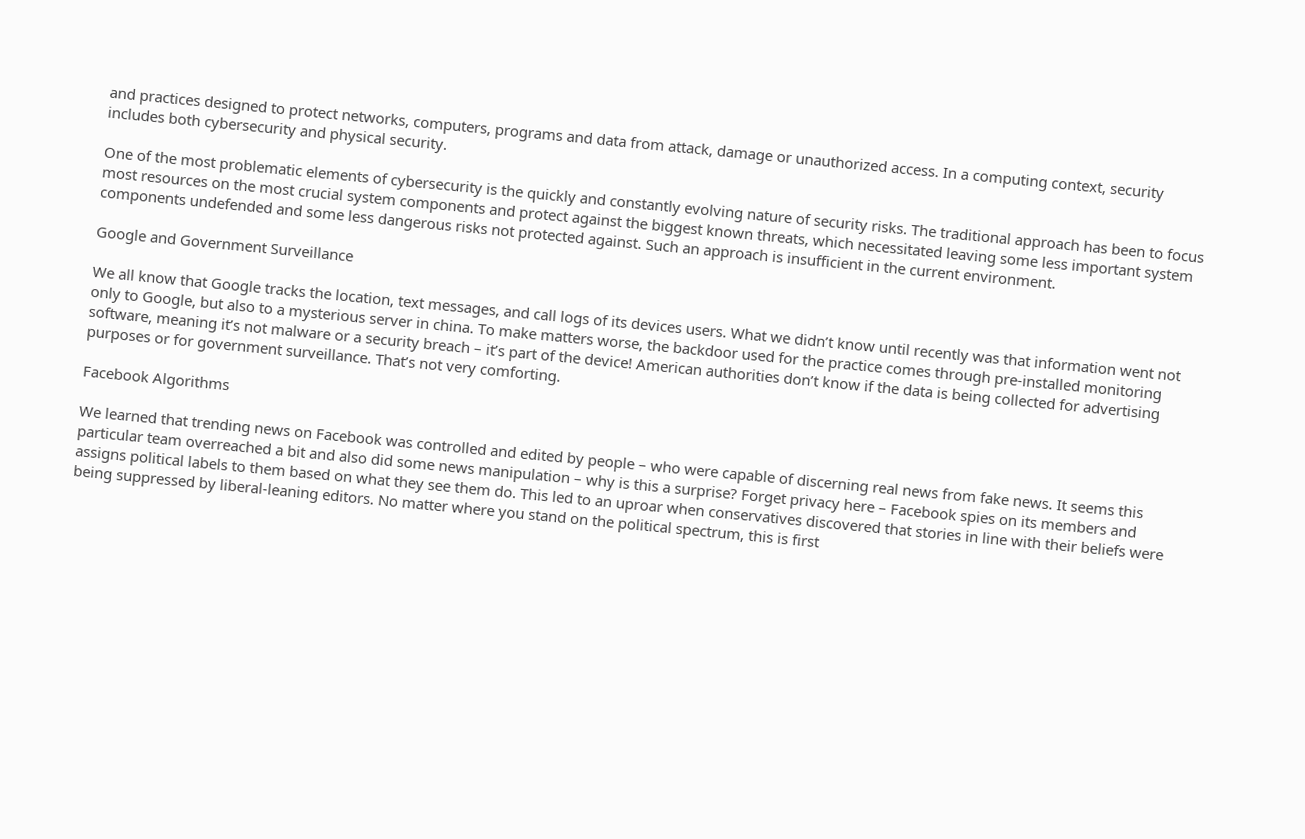and practices designed to protect networks, computers, programs and data from attack, damage or unauthorized access. In a computing context, security includes both cybersecurity and physical security.

One of the most problematic elements of cybersecurity is the quickly and constantly evolving nature of security risks. The traditional approach has been to focus most resources on the most crucial system components and protect against the biggest known threats, which necessitated leaving some less important system components undefended and some less dangerous risks not protected against. Such an approach is insufficient in the current environment.

Google and Government Surveillance

We all know that Google tracks the location, text messages, and call logs of its devices users. What we didn’t know until recently was that information went not only to Google, but also to a mysterious server in china. To make matters worse, the backdoor used for the practice comes through pre-installed monitoring software, meaning it’s not malware or a security breach – it’s part of the device! American authorities don’t know if the data is being collected for advertising purposes or for government surveillance. That’s not very comforting.

Facebook Algorithms

We learned that trending news on Facebook was controlled and edited by people – who were capable of discerning real news from fake news. It seems this particular team overreached a bit and also did some news manipulation – why is this a surprise? Forget privacy here – Facebook spies on its members and assigns political labels to them based on what they see them do. This led to an uproar when conservatives discovered that stories in line with their beliefs were being suppressed by liberal-leaning editors. No matter where you stand on the political spectrum, this is first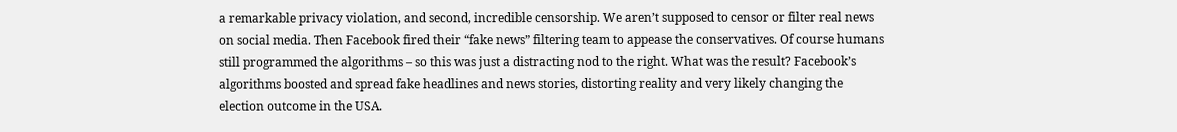a remarkable privacy violation, and second, incredible censorship. We aren’t supposed to censor or filter real news on social media. Then Facebook fired their “fake news” filtering team to appease the conservatives. Of course humans still programmed the algorithms – so this was just a distracting nod to the right. What was the result? Facebook’s algorithms boosted and spread fake headlines and news stories, distorting reality and very likely changing the election outcome in the USA.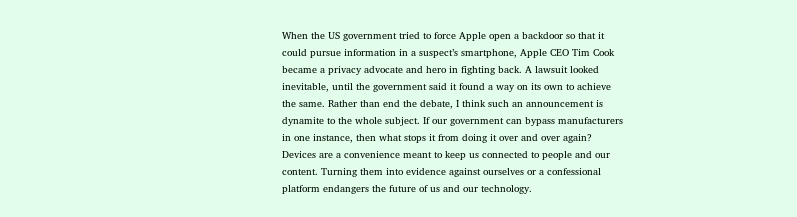When the US government tried to force Apple open a backdoor so that it could pursue information in a suspect’s smartphone, Apple CEO Tim Cook became a privacy advocate and hero in fighting back. A lawsuit looked inevitable, until the government said it found a way on its own to achieve the same. Rather than end the debate, I think such an announcement is dynamite to the whole subject. If our government can bypass manufacturers in one instance, then what stops it from doing it over and over again? Devices are a convenience meant to keep us connected to people and our content. Turning them into evidence against ourselves or a confessional platform endangers the future of us and our technology.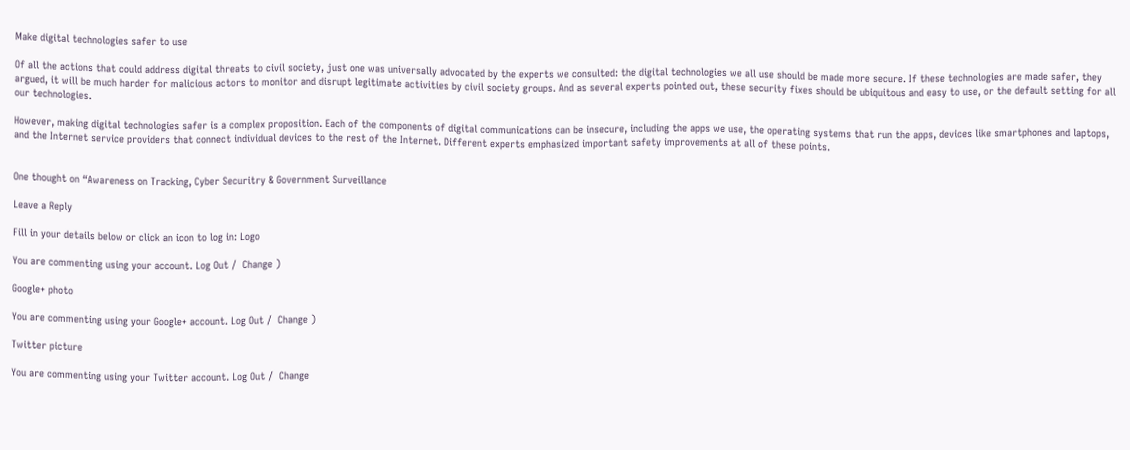Make digital technologies safer to use

Of all the actions that could address digital threats to civil society, just one was universally advocated by the experts we consulted: the digital technologies we all use should be made more secure. If these technologies are made safer, they argued, it will be much harder for malicious actors to monitor and disrupt legitimate activities by civil society groups. And as several experts pointed out, these security fixes should be ubiquitous and easy to use, or the default setting for all our technologies.

However, making digital technologies safer is a complex proposition. Each of the components of digital communications can be insecure, including the apps we use, the operating systems that run the apps, devices like smartphones and laptops, and the Internet service providers that connect individual devices to the rest of the Internet. Different experts emphasized important safety improvements at all of these points.


One thought on “Awareness on Tracking, Cyber Securitry & Government Surveillance

Leave a Reply

Fill in your details below or click an icon to log in: Logo

You are commenting using your account. Log Out /  Change )

Google+ photo

You are commenting using your Google+ account. Log Out /  Change )

Twitter picture

You are commenting using your Twitter account. Log Out /  Change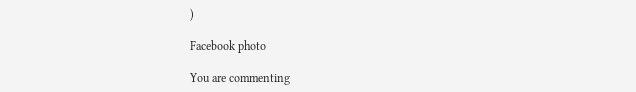)

Facebook photo

You are commenting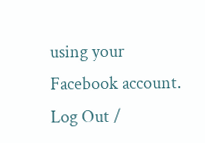using your Facebook account. Log Out /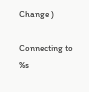Change )

Connecting to %s